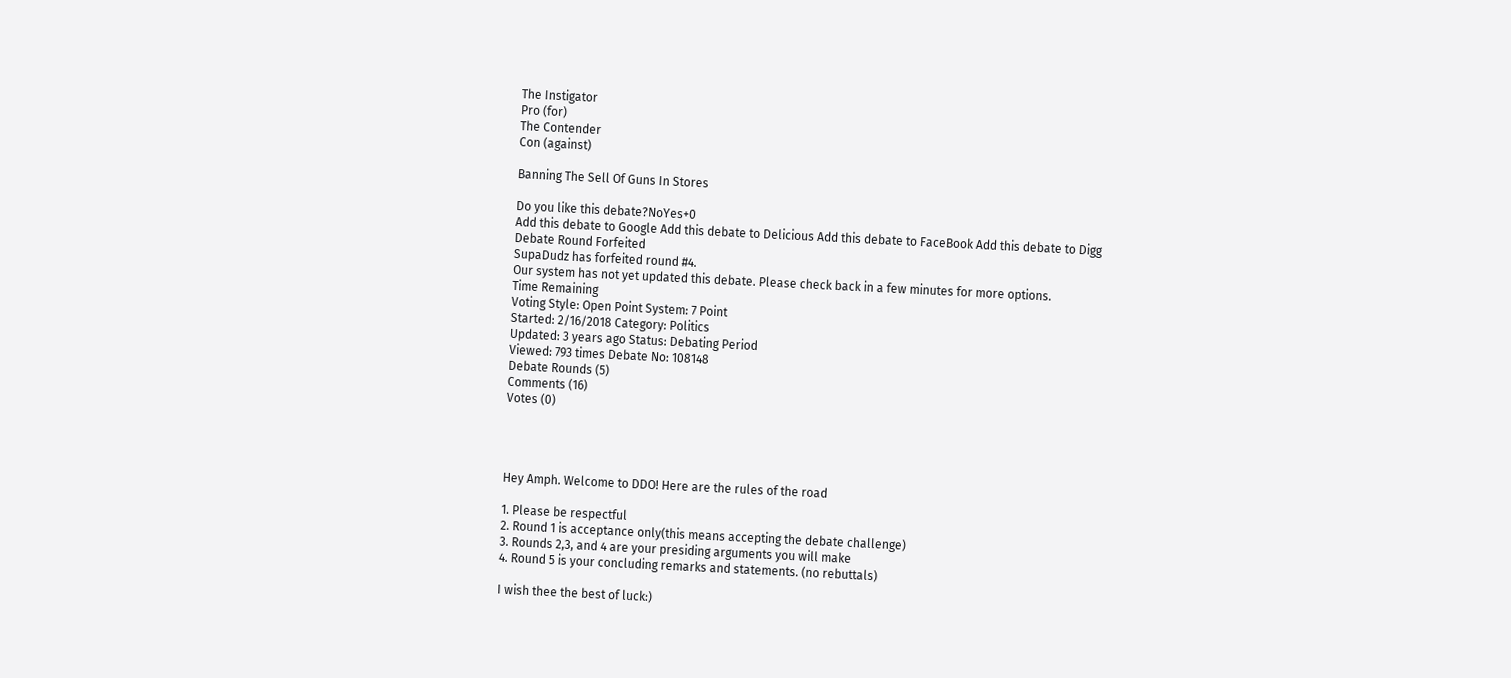The Instigator
Pro (for)
The Contender
Con (against)

Banning The Sell Of Guns In Stores

Do you like this debate?NoYes+0
Add this debate to Google Add this debate to Delicious Add this debate to FaceBook Add this debate to Digg
Debate Round Forfeited
SupaDudz has forfeited round #4.
Our system has not yet updated this debate. Please check back in a few minutes for more options.
Time Remaining
Voting Style: Open Point System: 7 Point
Started: 2/16/2018 Category: Politics
Updated: 3 years ago Status: Debating Period
Viewed: 793 times Debate No: 108148
Debate Rounds (5)
Comments (16)
Votes (0)




Hey Amph. Welcome to DDO! Here are the rules of the road

1. Please be respectful
2. Round 1 is acceptance only(this means accepting the debate challenge)
3. Rounds 2,3, and 4 are your presiding arguments you will make
4. Round 5 is your concluding remarks and statements. (no rebuttals)

I wish thee the best of luck:)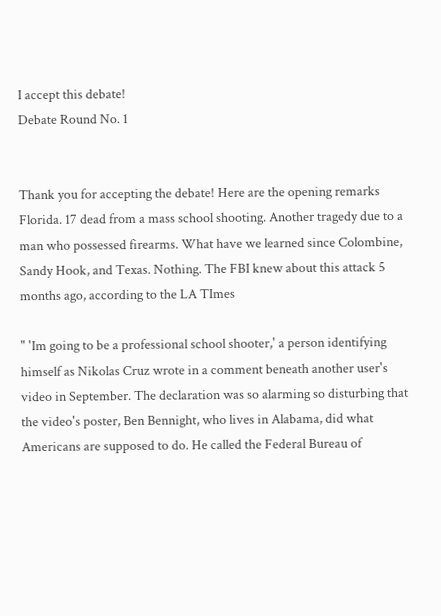I accept this debate!
Debate Round No. 1


Thank you for accepting the debate! Here are the opening remarks
Florida. 17 dead from a mass school shooting. Another tragedy due to a man who possessed firearms. What have we learned since Colombine, Sandy Hook, and Texas. Nothing. The FBI knew about this attack 5 months ago, according to the LA TImes

" 'Im going to be a professional school shooter,' a person identifying himself as Nikolas Cruz wrote in a comment beneath another user's video in September. The declaration was so alarming so disturbing that the video's poster, Ben Bennight, who lives in Alabama, did what Americans are supposed to do. He called the Federal Bureau of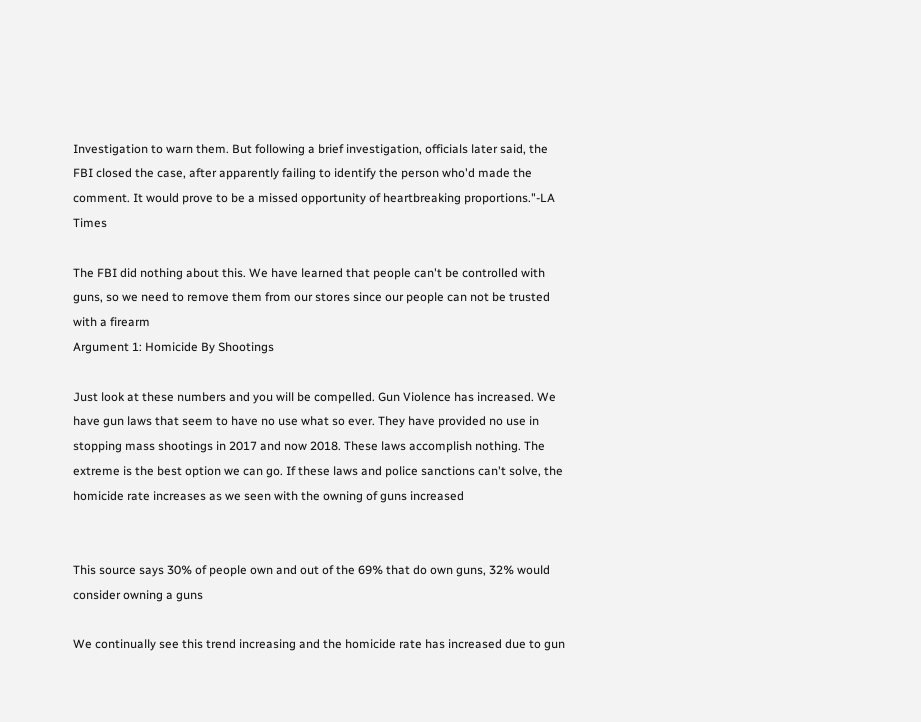Investigation to warn them. But following a brief investigation, officials later said, the FBI closed the case, after apparently failing to identify the person who'd made the comment. It would prove to be a missed opportunity of heartbreaking proportions."-LA Times

The FBI did nothing about this. We have learned that people can't be controlled with guns, so we need to remove them from our stores since our people can not be trusted with a firearm
Argument 1: Homicide By Shootings

Just look at these numbers and you will be compelled. Gun Violence has increased. We have gun laws that seem to have no use what so ever. They have provided no use in stopping mass shootings in 2017 and now 2018. These laws accomplish nothing. The extreme is the best option we can go. If these laws and police sanctions can't solve, the homicide rate increases as we seen with the owning of guns increased


This source says 30% of people own and out of the 69% that do own guns, 32% would consider owning a guns

We continually see this trend increasing and the homicide rate has increased due to gun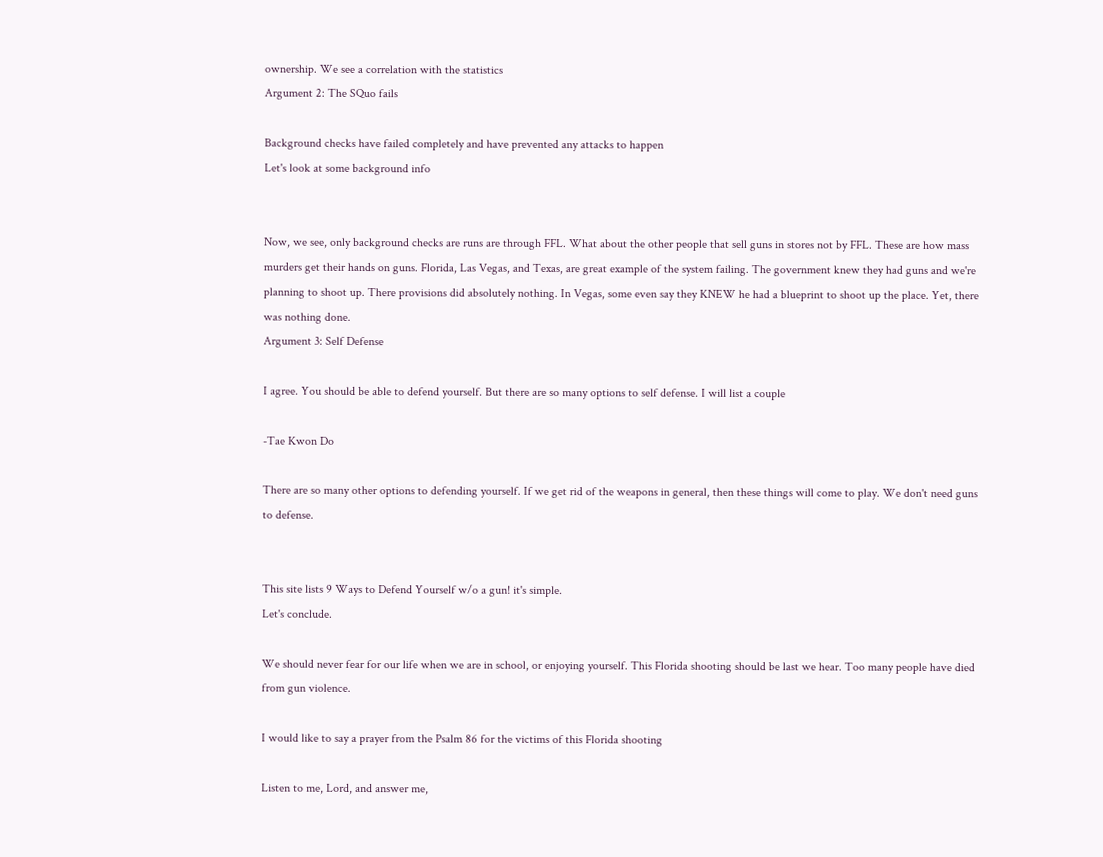ownership. We see a correlation with the statistics
Argument 2: The SQuo fails

Background checks have failed completely and have prevented any attacks to happen
Let's look at some background info


Now, we see, only background checks are runs are through FFL. What about the other people that sell guns in stores not by FFL. These are how mass murders get their hands on guns. Florida, Las Vegas, and Texas, are great example of the system failing. The government knew they had guns and we're planning to shoot up. There provisions did absolutely nothing. In Vegas, some even say they KNEW he had a blueprint to shoot up the place. Yet, there was nothing done.
Argument 3: Self Defense

I agree. You should be able to defend yourself. But there are so many options to self defense. I will list a couple

-Tae Kwon Do

There are so many other options to defending yourself. If we get rid of the weapons in general, then these things will come to play. We don't need guns to defense.


This site lists 9 Ways to Defend Yourself w/o a gun! it's simple.
Let's conclude.

We should never fear for our life when we are in school, or enjoying yourself. This Florida shooting should be last we hear. Too many people have died from gun violence.

I would like to say a prayer from the Psalm 86 for the victims of this Florida shooting

Listen to me, Lord, and answer me,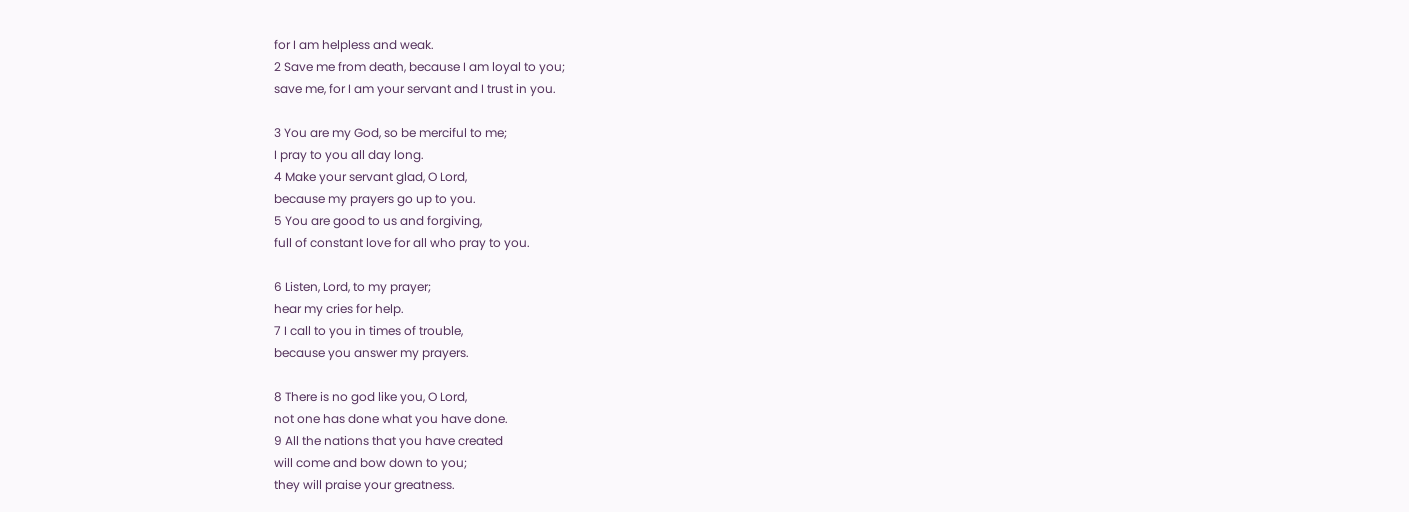for I am helpless and weak.
2 Save me from death, because I am loyal to you;
save me, for I am your servant and I trust in you.

3 You are my God, so be merciful to me;
I pray to you all day long.
4 Make your servant glad, O Lord,
because my prayers go up to you.
5 You are good to us and forgiving,
full of constant love for all who pray to you.

6 Listen, Lord, to my prayer;
hear my cries for help.
7 I call to you in times of trouble,
because you answer my prayers.

8 There is no god like you, O Lord,
not one has done what you have done.
9 All the nations that you have created
will come and bow down to you;
they will praise your greatness.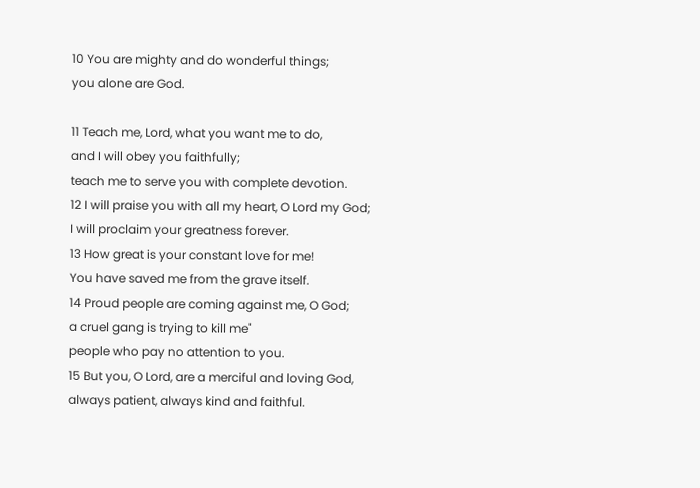10 You are mighty and do wonderful things;
you alone are God.

11 Teach me, Lord, what you want me to do,
and I will obey you faithfully;
teach me to serve you with complete devotion.
12 I will praise you with all my heart, O Lord my God;
I will proclaim your greatness forever.
13 How great is your constant love for me!
You have saved me from the grave itself.
14 Proud people are coming against me, O God;
a cruel gang is trying to kill me"
people who pay no attention to you.
15 But you, O Lord, are a merciful and loving God,
always patient, always kind and faithful.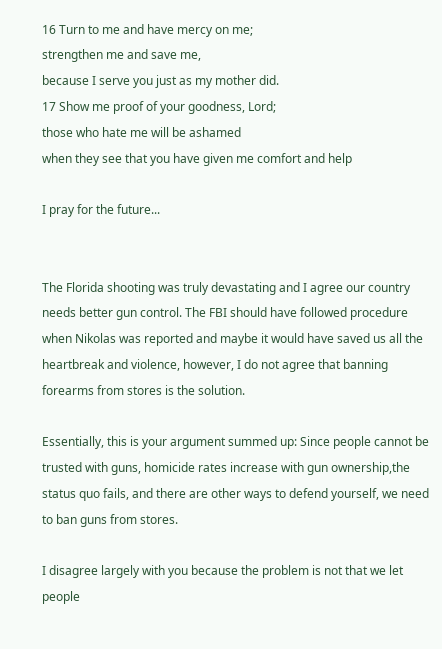16 Turn to me and have mercy on me;
strengthen me and save me,
because I serve you just as my mother did.
17 Show me proof of your goodness, Lord;
those who hate me will be ashamed
when they see that you have given me comfort and help

I pray for the future...


The Florida shooting was truly devastating and I agree our country needs better gun control. The FBI should have followed procedure when Nikolas was reported and maybe it would have saved us all the heartbreak and violence, however, I do not agree that banning forearms from stores is the solution.

Essentially, this is your argument summed up: Since people cannot be trusted with guns, homicide rates increase with gun ownership,the status quo fails, and there are other ways to defend yourself, we need to ban guns from stores.

I disagree largely with you because the problem is not that we let people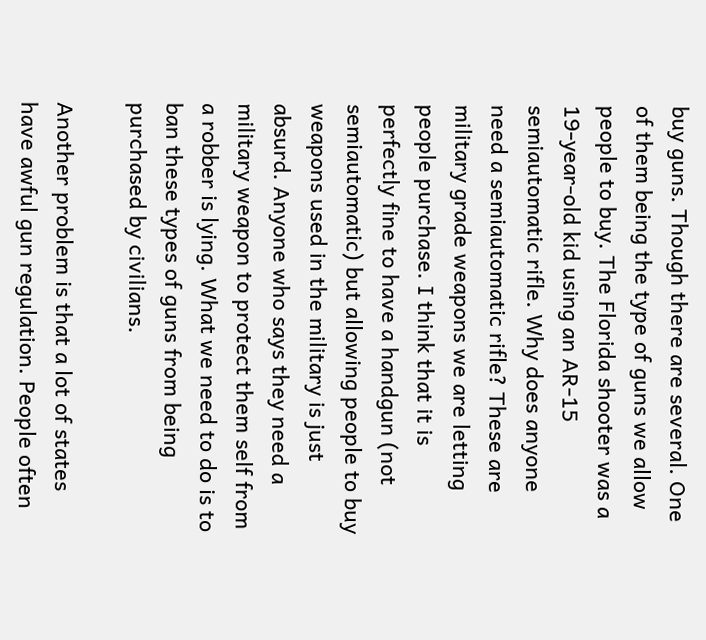buy guns. Though there are several. One of them being the type of guns we allow people to buy. The Florida shooter was a 19-year-old kid using an AR-15 semiautomatic rifle. Why does anyone need a semiautomatic rifle? These are military grade weapons we are letting people purchase. I think that it is perfectly fine to have a handgun (not semiautomatic) but allowing people to buy weapons used in the military is just absurd. Anyone who says they need a military weapon to protect them self from a robber is lying. What we need to do is to ban these types of guns from being purchased by civilians.

Another problem is that a lot of states have awful gun regulation. People often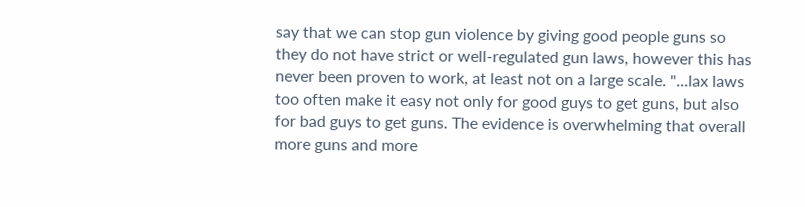say that we can stop gun violence by giving good people guns so they do not have strict or well-regulated gun laws, however this has never been proven to work, at least not on a large scale. "...lax laws too often make it easy not only for good guys to get guns, but also for bad guys to get guns. The evidence is overwhelming that overall more guns and more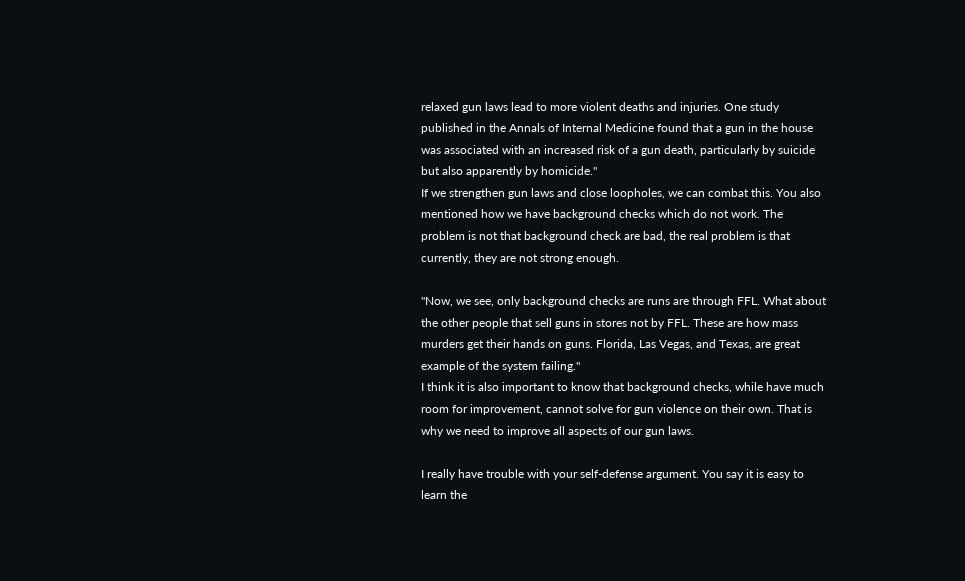relaxed gun laws lead to more violent deaths and injuries. One study published in the Annals of Internal Medicine found that a gun in the house was associated with an increased risk of a gun death, particularly by suicide but also apparently by homicide."
If we strengthen gun laws and close loopholes, we can combat this. You also mentioned how we have background checks which do not work. The problem is not that background check are bad, the real problem is that currently, they are not strong enough.

"Now, we see, only background checks are runs are through FFL. What about the other people that sell guns in stores not by FFL. These are how mass murders get their hands on guns. Florida, Las Vegas, and Texas, are great example of the system failing."
I think it is also important to know that background checks, while have much room for improvement, cannot solve for gun violence on their own. That is why we need to improve all aspects of our gun laws.

I really have trouble with your self-defense argument. You say it is easy to learn the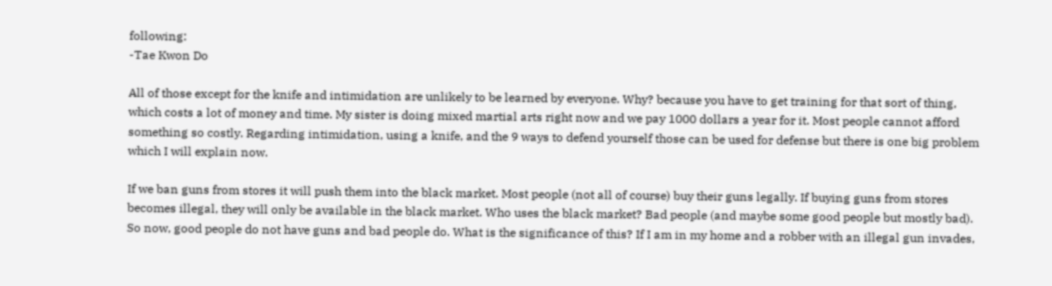following:
-Tae Kwon Do

All of those except for the knife and intimidation are unlikely to be learned by everyone. Why? because you have to get training for that sort of thing, which costs a lot of money and time. My sister is doing mixed martial arts right now and we pay 1000 dollars a year for it. Most people cannot afford something so costly. Regarding intimidation, using a knife, and the 9 ways to defend yourself those can be used for defense but there is one big problem which I will explain now.

If we ban guns from stores it will push them into the black market. Most people (not all of course) buy their guns legally. If buying guns from stores becomes illegal, they will only be available in the black market. Who uses the black market? Bad people (and maybe some good people but mostly bad). So now, good people do not have guns and bad people do. What is the significance of this? If I am in my home and a robber with an illegal gun invades,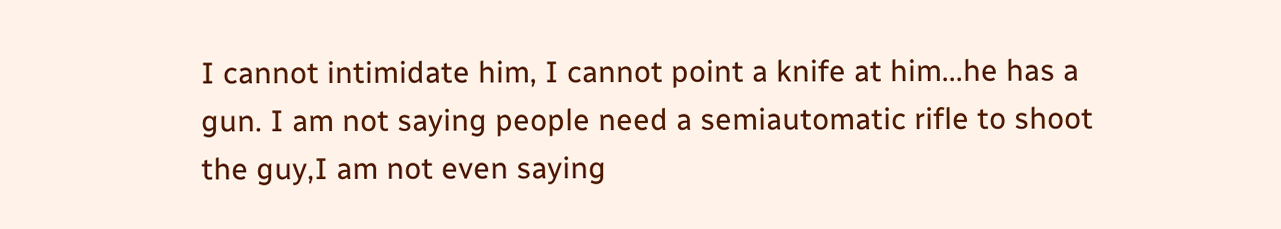I cannot intimidate him, I cannot point a knife at him...he has a gun. I am not saying people need a semiautomatic rifle to shoot the guy,I am not even saying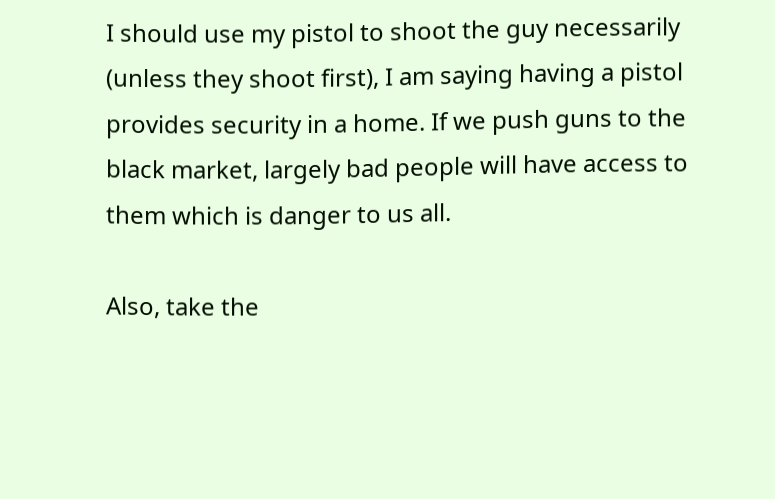I should use my pistol to shoot the guy necessarily (unless they shoot first), I am saying having a pistol provides security in a home. If we push guns to the black market, largely bad people will have access to them which is danger to us all.

Also, take the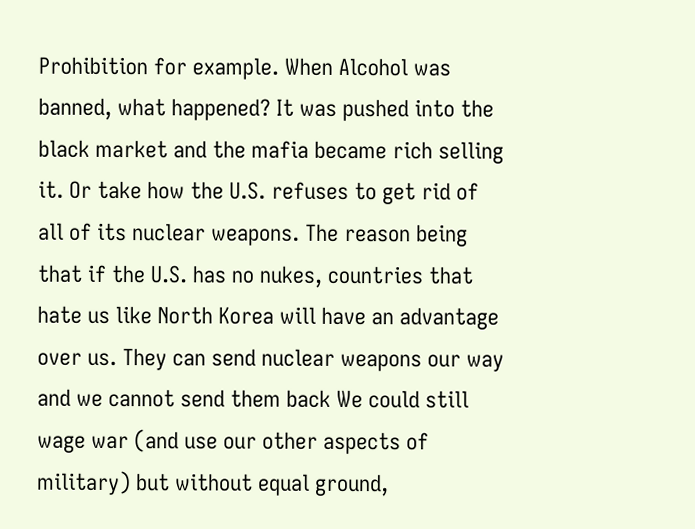Prohibition for example. When Alcohol was banned, what happened? It was pushed into the black market and the mafia became rich selling it. Or take how the U.S. refuses to get rid of all of its nuclear weapons. The reason being that if the U.S. has no nukes, countries that hate us like North Korea will have an advantage over us. They can send nuclear weapons our way and we cannot send them back We could still wage war (and use our other aspects of military) but without equal ground,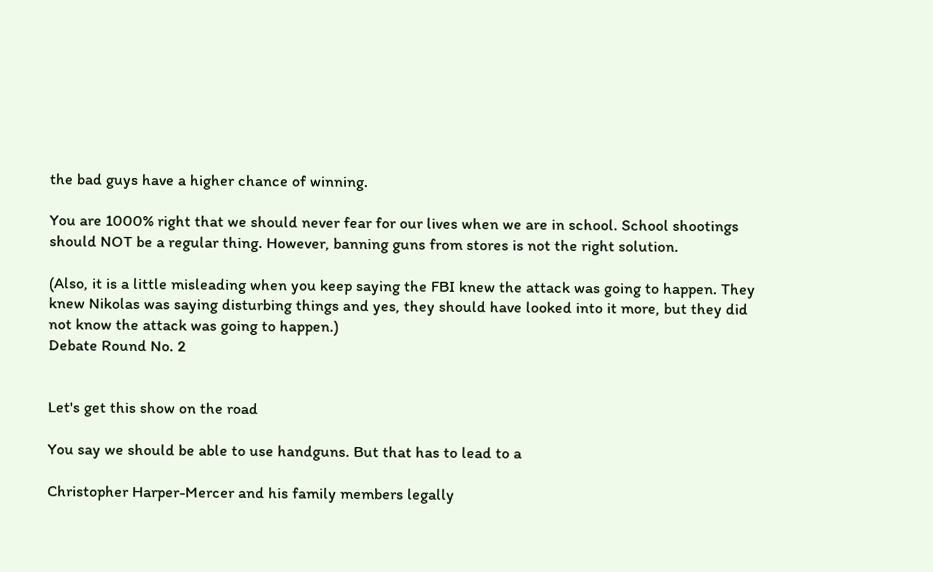the bad guys have a higher chance of winning.

You are 1000% right that we should never fear for our lives when we are in school. School shootings should NOT be a regular thing. However, banning guns from stores is not the right solution.

(Also, it is a little misleading when you keep saying the FBI knew the attack was going to happen. They knew Nikolas was saying disturbing things and yes, they should have looked into it more, but they did not know the attack was going to happen.)
Debate Round No. 2


Let's get this show on the road

You say we should be able to use handguns. But that has to lead to a

Christopher Harper-Mercer and his family members legally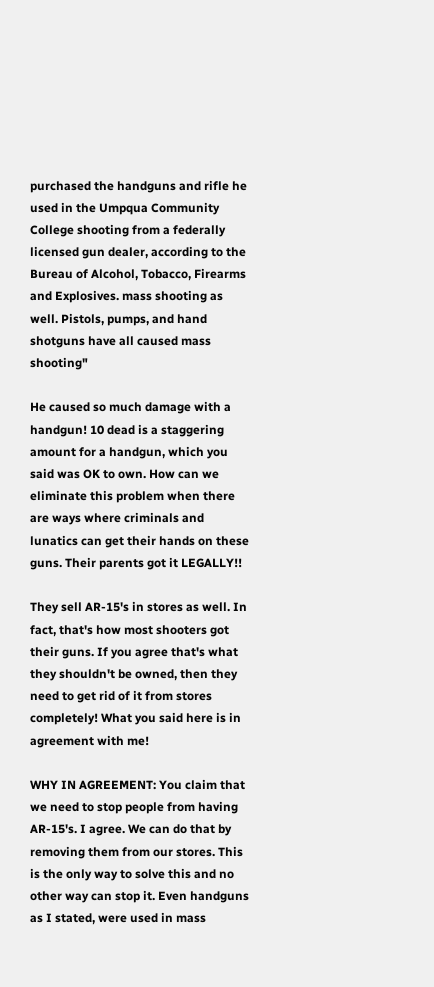purchased the handguns and rifle he used in the Umpqua Community College shooting from a federally licensed gun dealer, according to the Bureau of Alcohol, Tobacco, Firearms and Explosives. mass shooting as well. Pistols, pumps, and hand shotguns have all caused mass shooting"

He caused so much damage with a handgun! 10 dead is a staggering amount for a handgun, which you said was OK to own. How can we eliminate this problem when there are ways where criminals and lunatics can get their hands on these guns. Their parents got it LEGALLY!!

They sell AR-15's in stores as well. In fact, that's how most shooters got their guns. If you agree that's what they shouldn't be owned, then they need to get rid of it from stores completely! What you said here is in agreement with me!

WHY IN AGREEMENT: You claim that we need to stop people from having AR-15's. I agree. We can do that by removing them from our stores. This is the only way to solve this and no other way can stop it. Even handguns as I stated, were used in mass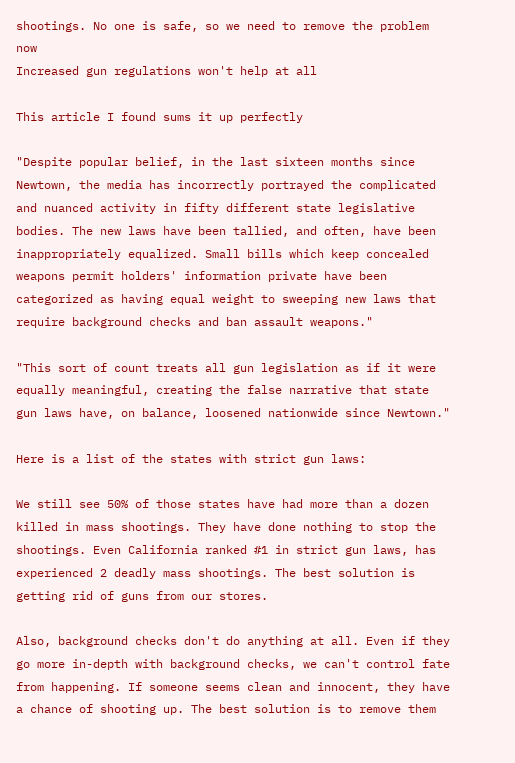shootings. No one is safe, so we need to remove the problem now
Increased gun regulations won't help at all

This article I found sums it up perfectly

"Despite popular belief, in the last sixteen months since Newtown, the media has incorrectly portrayed the complicated and nuanced activity in fifty different state legislative bodies. The new laws have been tallied, and often, have been inappropriately equalized. Small bills which keep concealed weapons permit holders' information private have been categorized as having equal weight to sweeping new laws that require background checks and ban assault weapons."

"This sort of count treats all gun legislation as if it were equally meaningful, creating the false narrative that state gun laws have, on balance, loosened nationwide since Newtown."

Here is a list of the states with strict gun laws:

We still see 50% of those states have had more than a dozen killed in mass shootings. They have done nothing to stop the shootings. Even California ranked #1 in strict gun laws, has experienced 2 deadly mass shootings. The best solution is getting rid of guns from our stores.

Also, background checks don't do anything at all. Even if they go more in-depth with background checks, we can't control fate from happening. If someone seems clean and innocent, they have a chance of shooting up. The best solution is to remove them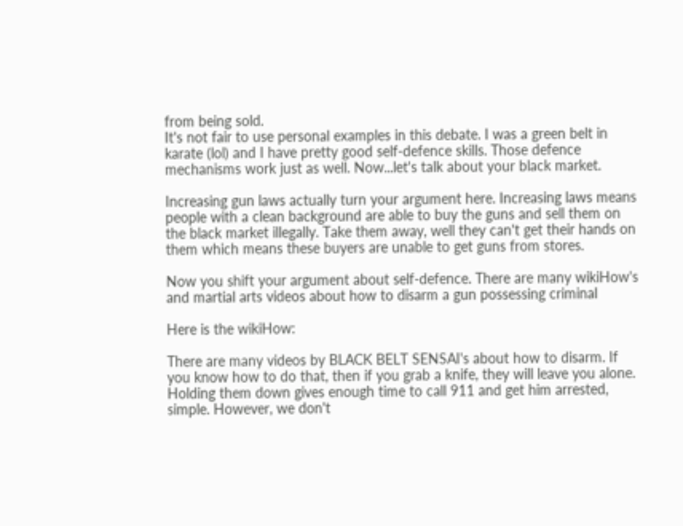from being sold.
It's not fair to use personal examples in this debate. I was a green belt in karate (lol) and I have pretty good self-defence skills. Those defence mechanisms work just as well. Now...let's talk about your black market.

Increasing gun laws actually turn your argument here. Increasing laws means people with a clean background are able to buy the guns and sell them on the black market illegally. Take them away, well they can't get their hands on them which means these buyers are unable to get guns from stores.

Now you shift your argument about self-defence. There are many wikiHow's and martial arts videos about how to disarm a gun possessing criminal

Here is the wikiHow:

There are many videos by BLACK BELT SENSAI's about how to disarm. If you know how to do that, then if you grab a knife, they will leave you alone. Holding them down gives enough time to call 911 and get him arrested, simple. However, we don't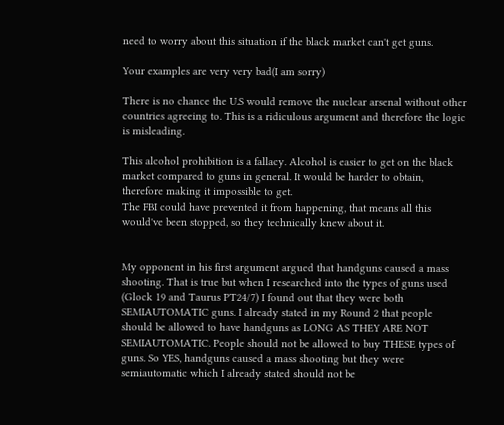need to worry about this situation if the black market can't get guns.

Your examples are very very bad(I am sorry)

There is no chance the U.S would remove the nuclear arsenal without other countries agreeing to. This is a ridiculous argument and therefore the logic is misleading.

This alcohol prohibition is a fallacy. Alcohol is easier to get on the black market compared to guns in general. It would be harder to obtain, therefore making it impossible to get.
The FBI could have prevented it from happening, that means all this would've been stopped, so they technically knew about it.


My opponent in his first argument argued that handguns caused a mass shooting. That is true but when I researched into the types of guns used (Glock 19 and Taurus PT24/7) I found out that they were both SEMIAUTOMATIC guns. I already stated in my Round 2 that people should be allowed to have handguns as LONG AS THEY ARE NOT SEMIAUTOMATIC. People should not be allowed to buy THESE types of guns. So YES, handguns caused a mass shooting but they were semiautomatic which I already stated should not be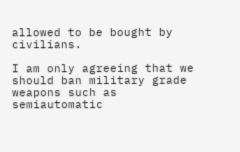allowed to be bought by civilians.

I am only agreeing that we should ban military grade weapons such as semiautomatic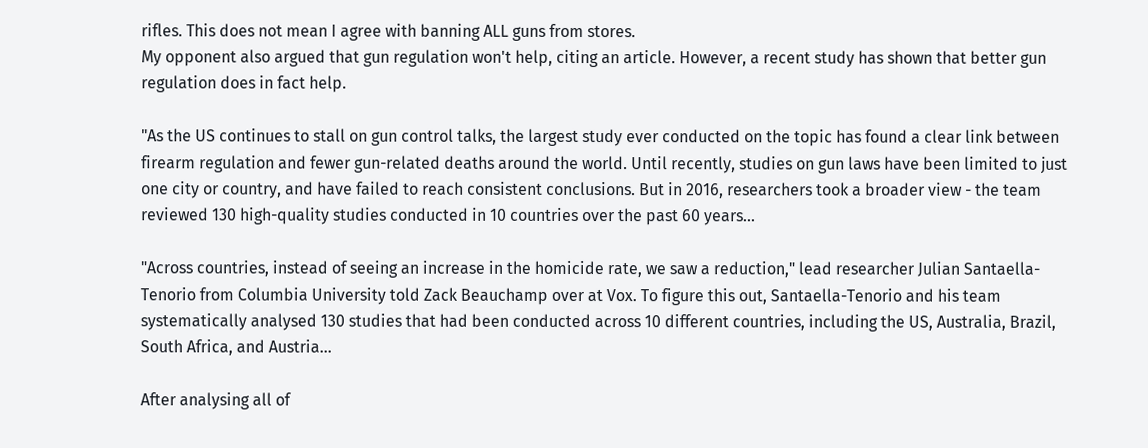rifles. This does not mean I agree with banning ALL guns from stores.
My opponent also argued that gun regulation won't help, citing an article. However, a recent study has shown that better gun regulation does in fact help.

"As the US continues to stall on gun control talks, the largest study ever conducted on the topic has found a clear link between firearm regulation and fewer gun-related deaths around the world. Until recently, studies on gun laws have been limited to just one city or country, and have failed to reach consistent conclusions. But in 2016, researchers took a broader view - the team reviewed 130 high-quality studies conducted in 10 countries over the past 60 years...

"Across countries, instead of seeing an increase in the homicide rate, we saw a reduction," lead researcher Julian Santaella-Tenorio from Columbia University told Zack Beauchamp over at Vox. To figure this out, Santaella-Tenorio and his team systematically analysed 130 studies that had been conducted across 10 different countries, including the US, Australia, Brazil, South Africa, and Austria...

After analysing all of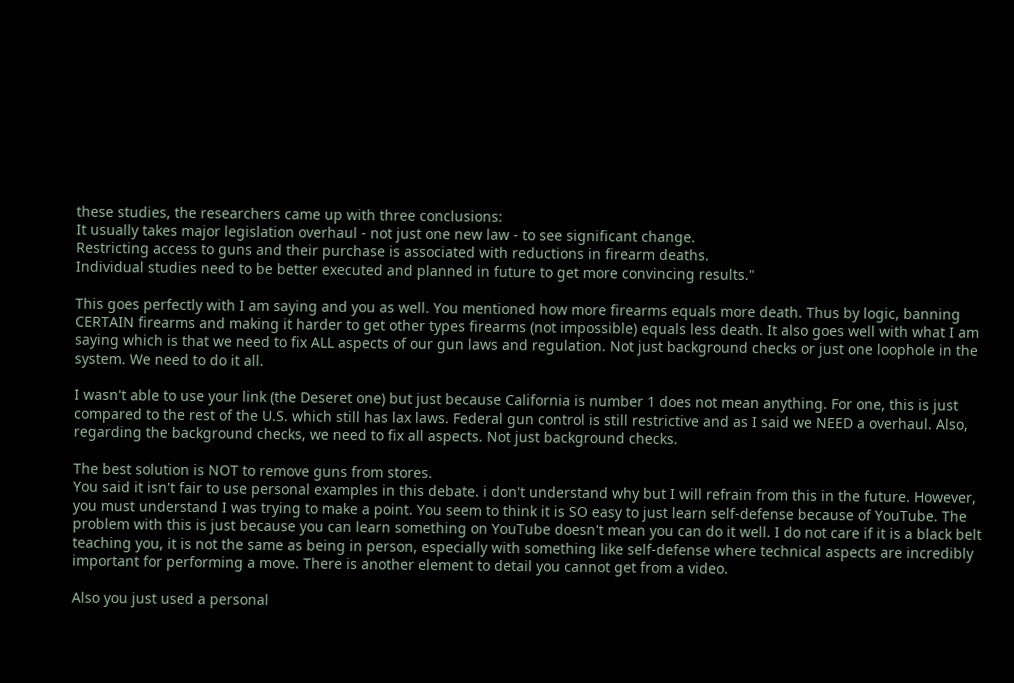these studies, the researchers came up with three conclusions:
It usually takes major legislation overhaul - not just one new law - to see significant change.
Restricting access to guns and their purchase is associated with reductions in firearm deaths.
Individual studies need to be better executed and planned in future to get more convincing results."

This goes perfectly with I am saying and you as well. You mentioned how more firearms equals more death. Thus by logic, banning CERTAIN firearms and making it harder to get other types firearms (not impossible) equals less death. It also goes well with what I am saying which is that we need to fix ALL aspects of our gun laws and regulation. Not just background checks or just one loophole in the system. We need to do it all.

I wasn't able to use your link (the Deseret one) but just because California is number 1 does not mean anything. For one, this is just compared to the rest of the U.S. which still has lax laws. Federal gun control is still restrictive and as I said we NEED a overhaul. Also, regarding the background checks, we need to fix all aspects. Not just background checks.

The best solution is NOT to remove guns from stores.
You said it isn't fair to use personal examples in this debate. i don't understand why but I will refrain from this in the future. However, you must understand I was trying to make a point. You seem to think it is SO easy to just learn self-defense because of YouTube. The problem with this is just because you can learn something on YouTube doesn't mean you can do it well. I do not care if it is a black belt teaching you, it is not the same as being in person, especially with something like self-defense where technical aspects are incredibly important for performing a move. There is another element to detail you cannot get from a video.

Also you just used a personal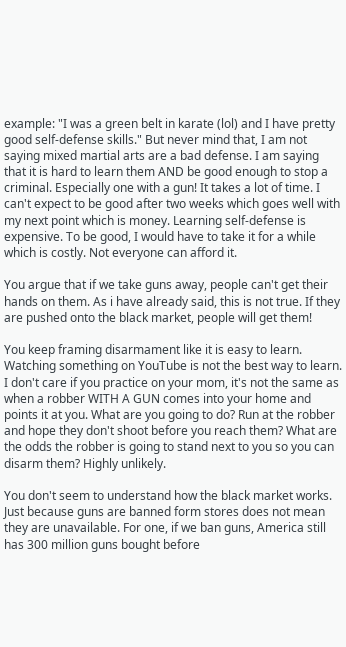example: "I was a green belt in karate (lol) and I have pretty good self-defense skills." But never mind that, I am not saying mixed martial arts are a bad defense. I am saying that it is hard to learn them AND be good enough to stop a criminal. Especially one with a gun! It takes a lot of time. I can't expect to be good after two weeks which goes well with my next point which is money. Learning self-defense is expensive. To be good, I would have to take it for a while which is costly. Not everyone can afford it.

You argue that if we take guns away, people can't get their hands on them. As i have already said, this is not true. If they are pushed onto the black market, people will get them!

You keep framing disarmament like it is easy to learn. Watching something on YouTube is not the best way to learn. I don't care if you practice on your mom, it's not the same as when a robber WITH A GUN comes into your home and points it at you. What are you going to do? Run at the robber and hope they don't shoot before you reach them? What are the odds the robber is going to stand next to you so you can disarm them? Highly unlikely.

You don't seem to understand how the black market works. Just because guns are banned form stores does not mean they are unavailable. For one, if we ban guns, America still has 300 million guns bought before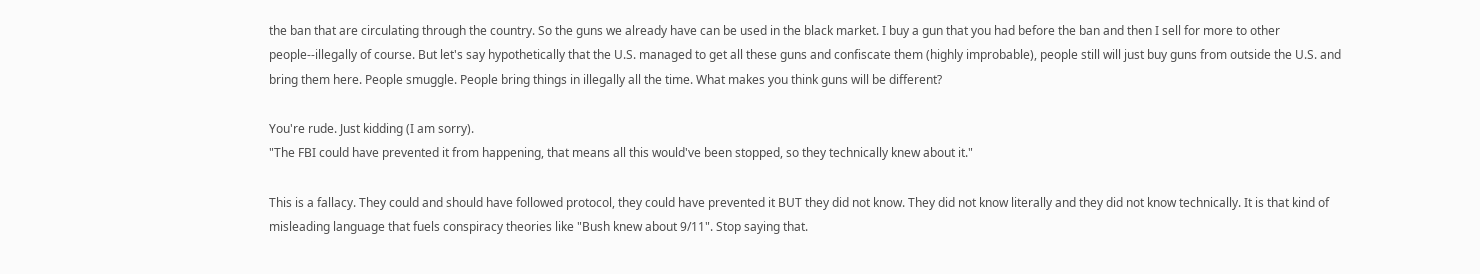the ban that are circulating through the country. So the guns we already have can be used in the black market. I buy a gun that you had before the ban and then I sell for more to other people--illegally of course. But let's say hypothetically that the U.S. managed to get all these guns and confiscate them (highly improbable), people still will just buy guns from outside the U.S. and bring them here. People smuggle. People bring things in illegally all the time. What makes you think guns will be different?

You're rude. Just kidding (I am sorry).
"The FBI could have prevented it from happening, that means all this would've been stopped, so they technically knew about it."

This is a fallacy. They could and should have followed protocol, they could have prevented it BUT they did not know. They did not know literally and they did not know technically. It is that kind of misleading language that fuels conspiracy theories like "Bush knew about 9/11". Stop saying that.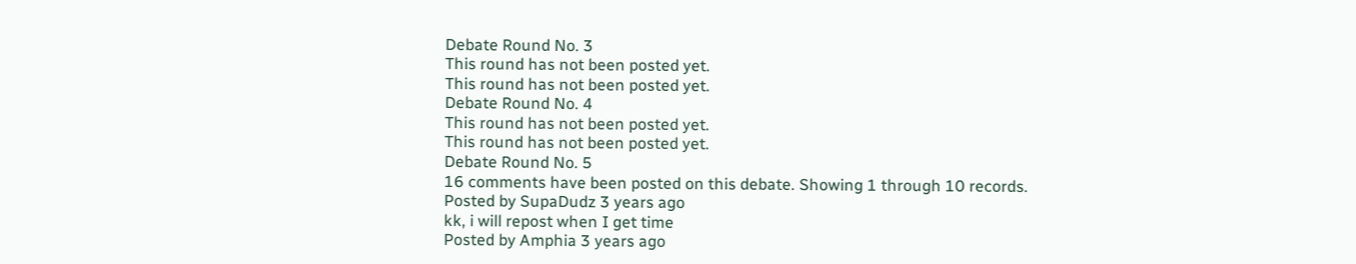Debate Round No. 3
This round has not been posted yet.
This round has not been posted yet.
Debate Round No. 4
This round has not been posted yet.
This round has not been posted yet.
Debate Round No. 5
16 comments have been posted on this debate. Showing 1 through 10 records.
Posted by SupaDudz 3 years ago
kk, i will repost when I get time
Posted by Amphia 3 years ago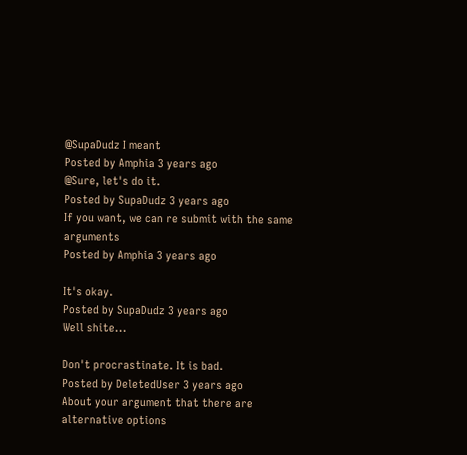@SupaDudz I meant
Posted by Amphia 3 years ago
@Sure, let's do it.
Posted by SupaDudz 3 years ago
If you want, we can re submit with the same arguments
Posted by Amphia 3 years ago

It's okay.
Posted by SupaDudz 3 years ago
Well shite...

Don't procrastinate. It is bad.
Posted by DeletedUser 3 years ago
About your argument that there are alternative options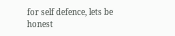for self defence, lets be honest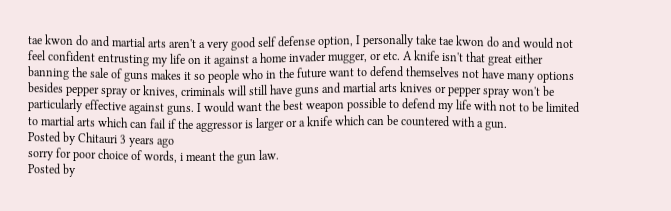tae kwon do and martial arts aren't a very good self defense option, I personally take tae kwon do and would not feel confident entrusting my life on it against a home invader mugger, or etc. A knife isn't that great either banning the sale of guns makes it so people who in the future want to defend themselves not have many options besides pepper spray or knives, criminals will still have guns and martial arts knives or pepper spray won't be particularly effective against guns. I would want the best weapon possible to defend my life with not to be limited to martial arts which can fail if the aggressor is larger or a knife which can be countered with a gun.
Posted by Chitauri 3 years ago
sorry for poor choice of words, i meant the gun law.
Posted by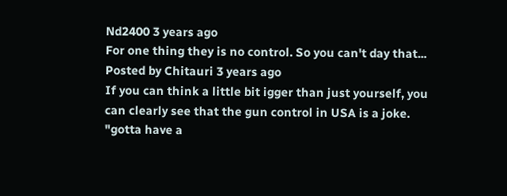Nd2400 3 years ago
For one thing they is no control. So you can't day that...
Posted by Chitauri 3 years ago
If you can think a little bit igger than just yourself, you can clearly see that the gun control in USA is a joke. "gotta have a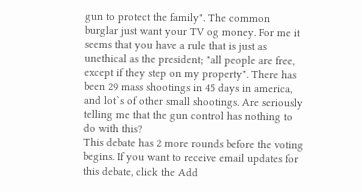gun to protect the family". The common burglar just want your TV og money. For me it seems that you have a rule that is just as unethical as the president; "all people are free, except if they step on my property". There has been 29 mass shootings in 45 days in america, and lot`s of other small shootings. Are seriously telling me that the gun control has nothing to do with this?
This debate has 2 more rounds before the voting begins. If you want to receive email updates for this debate, click the Add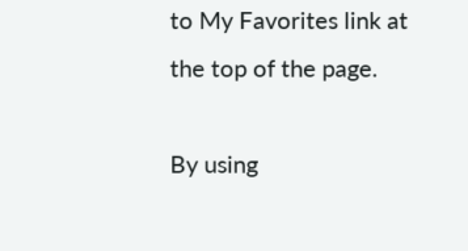to My Favorites link at the top of the page.

By using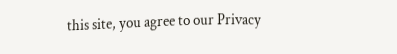this site, you agree to our Privacy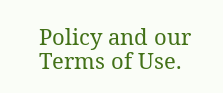Policy and our Terms of Use.